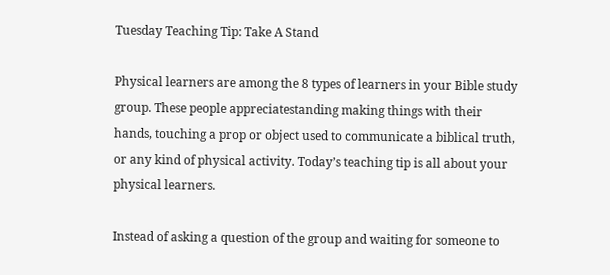Tuesday Teaching Tip: Take A Stand

Physical learners are among the 8 types of learners in your Bible study group. These people appreciatestanding making things with their hands, touching a prop or object used to communicate a biblical truth, or any kind of physical activity. Today’s teaching tip is all about your physical learners.

Instead of asking a question of the group and waiting for someone to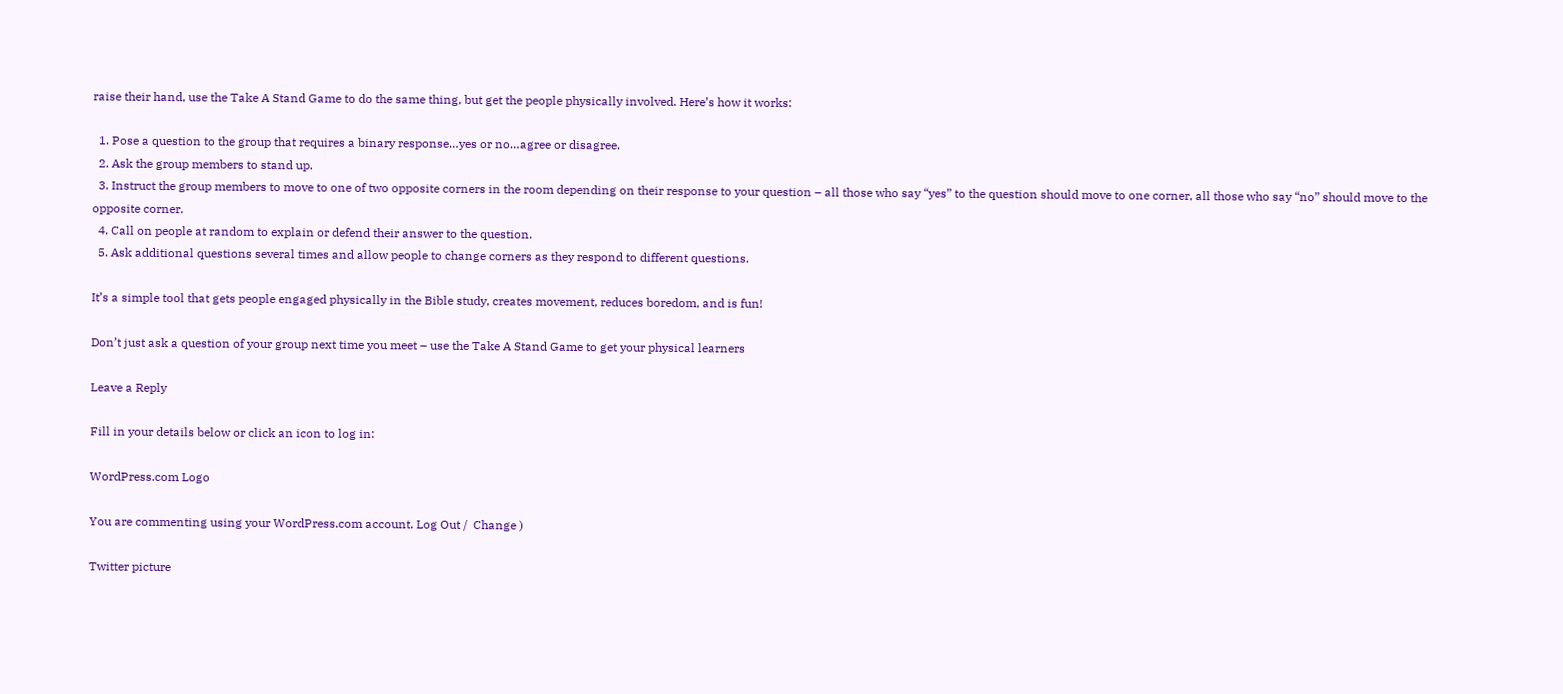raise their hand, use the Take A Stand Game to do the same thing, but get the people physically involved. Here’s how it works:

  1. Pose a question to the group that requires a binary response…yes or no…agree or disagree.
  2. Ask the group members to stand up.
  3. Instruct the group members to move to one of two opposite corners in the room depending on their response to your question – all those who say “yes” to the question should move to one corner, all those who say “no” should move to the opposite corner.
  4. Call on people at random to explain or defend their answer to the question.
  5. Ask additional questions several times and allow people to change corners as they respond to different questions.

It’s a simple tool that gets people engaged physically in the Bible study, creates movement, reduces boredom, and is fun!

Don’t just ask a question of your group next time you meet – use the Take A Stand Game to get your physical learners

Leave a Reply

Fill in your details below or click an icon to log in:

WordPress.com Logo

You are commenting using your WordPress.com account. Log Out /  Change )

Twitter picture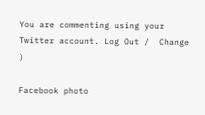You are commenting using your Twitter account. Log Out /  Change )

Facebook photo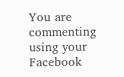You are commenting using your Facebook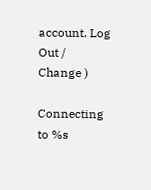account. Log Out /  Change )

Connecting to %s